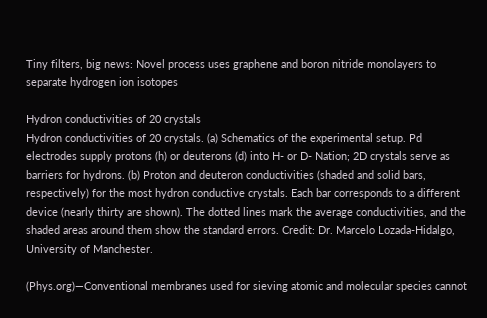Tiny filters, big news: Novel process uses graphene and boron nitride monolayers to separate hydrogen ion isotopes

Hydron conductivities of 20 crystals
Hydron conductivities of 20 crystals. (a) Schematics of the experimental setup. Pd electrodes supply protons (h) or deuterons (d) into H- or D- Nation; 2D crystals serve as barriers for hydrons. (b) Proton and deuteron conductivities (shaded and solid bars, respectively) for the most hydron conductive crystals. Each bar corresponds to a different device (nearly thirty are shown). The dotted lines mark the average conductivities, and the shaded areas around them show the standard errors. Credit: Dr. Marcelo Lozada-Hidalgo, University of Manchester.

(Phys.org)—Conventional membranes used for sieving atomic and molecular species cannot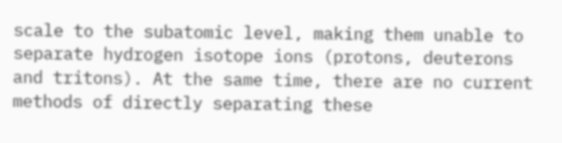scale to the subatomic level, making them unable to separate hydrogen isotope ions (protons, deuterons and tritons). At the same time, there are no current methods of directly separating these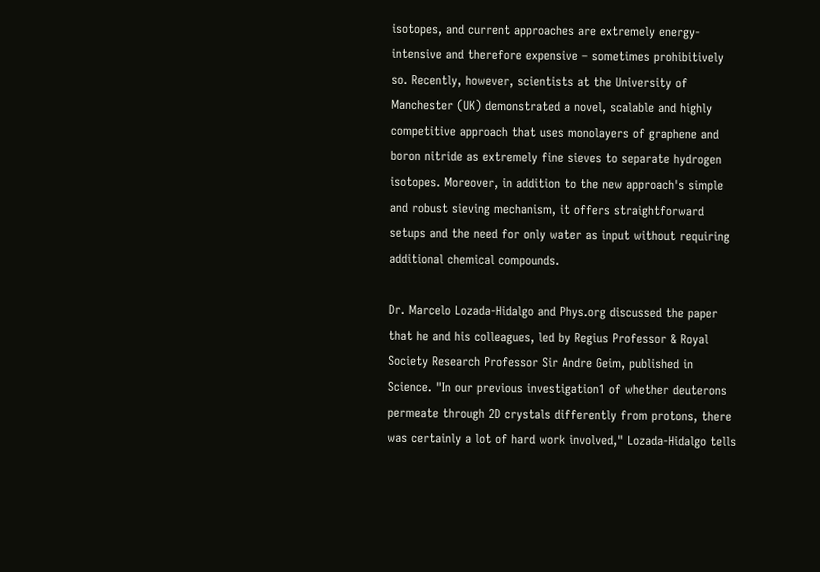isotopes, and current approaches are extremely energy-intensive and therefore expensive – sometimes prohibitively so. Recently, however, scientists at the University of Manchester (UK) demonstrated a novel, scalable and highly competitive approach that uses monolayers of graphene and boron nitride as extremely fine sieves to separate hydrogen isotopes. Moreover, in addition to the new approach's simple and robust sieving mechanism, it offers straightforward setups and the need for only water as input without requiring additional chemical compounds.

Dr. Marcelo Lozada-Hidalgo and Phys.org discussed the paper that he and his colleagues, led by Regius Professor & Royal Society Research Professor Sir Andre Geim, published in Science. "In our previous investigation1 of whether deuterons permeate through 2D crystals differently from protons, there was certainly a lot of hard work involved," Lozada-Hidalgo tells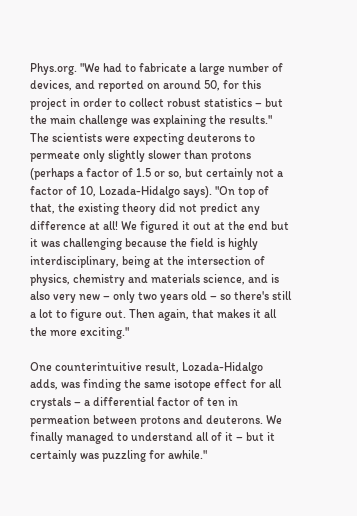Phys.org. "We had to fabricate a large number of devices, and reported on around 50, for this project in order to collect robust statistics – but the main challenge was explaining the results." The scientists were expecting deuterons to permeate only slightly slower than protons (perhaps a factor of 1.5 or so, but certainly not a factor of 10, Lozada-Hidalgo says). "On top of that, the existing theory did not predict any difference at all! We figured it out at the end but it was challenging because the field is highly interdisciplinary, being at the intersection of physics, chemistry and materials science, and is also very new – only two years old – so there's still a lot to figure out. Then again, that makes it all the more exciting."

One counterintuitive result, Lozada-Hidalgo adds, was finding the same isotope effect for all crystals – a differential factor of ten in permeation between protons and deuterons. We finally managed to understand all of it – but it certainly was puzzling for awhile."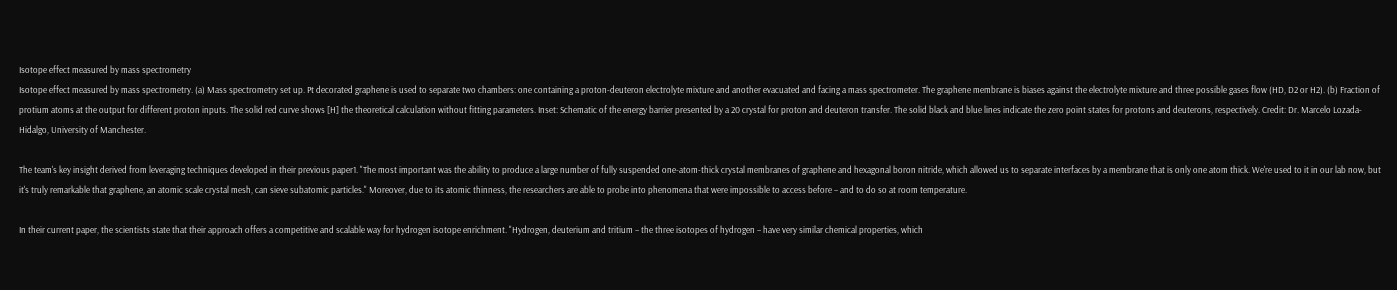Isotope effect measured by mass spectrometry
Isotope effect measured by mass spectrometry. (a) Mass spectrometry set up. Pt decorated graphene is used to separate two chambers: one containing a proton-deuteron electrolyte mixture and another evacuated and facing a mass spectrometer. The graphene membrane is biases against the electrolyte mixture and three possible gases flow (HD, D2 or H2). (b) Fraction of protium atoms at the output for different proton inputs. The solid red curve shows [H] the theoretical calculation without fitting parameters. Inset: Schematic of the energy barrier presented by a 20 crystal for proton and deuteron transfer. The solid black and blue lines indicate the zero point states for protons and deuterons, respectively. Credit: Dr. Marcelo Lozada-Hidalgo, University of Manchester.

The team's key insight derived from leveraging techniques developed in their previous paper1. "The most important was the ability to produce a large number of fully suspended one-atom-thick crystal membranes of graphene and hexagonal boron nitride, which allowed us to separate interfaces by a membrane that is only one atom thick. We're used to it in our lab now, but it's truly remarkable that graphene, an atomic scale crystal mesh, can sieve subatomic particles." Moreover, due to its atomic thinness, the researchers are able to probe into phenomena that were impossible to access before – and to do so at room temperature.

In their current paper, the scientists state that their approach offers a competitive and scalable way for hydrogen isotope enrichment. "Hydrogen, deuterium and tritium – the three isotopes of hydrogen – have very similar chemical properties, which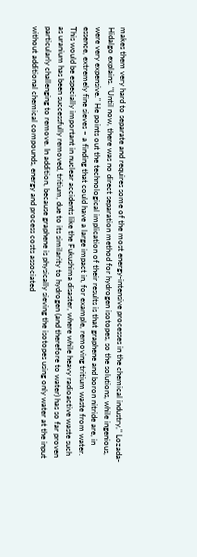makes them very hard to separate and requires some of the most energy-intensive processes in the chemical industry," Lozada-Hidalgo explains. "Until now, there was no direct separation method for hydrogen isotopes, so the solutions, while ingenious, were very expensive." He points out the technological implication of their results is that graphene and boron nitride are, in essence, extremely fine sieves – a finding that could have a large impact in, for example, removing tritium waste from water. This would be especially important in nuclear accidents like the Fukushima disaster, where while heavy radioactive waste such as uranium has been successfully removed, tritium, due to its similarity to hydrogen (and therefore to water) has so far proven particularly challenging to remove. In addition, because graphene is physically sieving the isotopes using only water at the input without additional chemical compounds, energy and process costs associated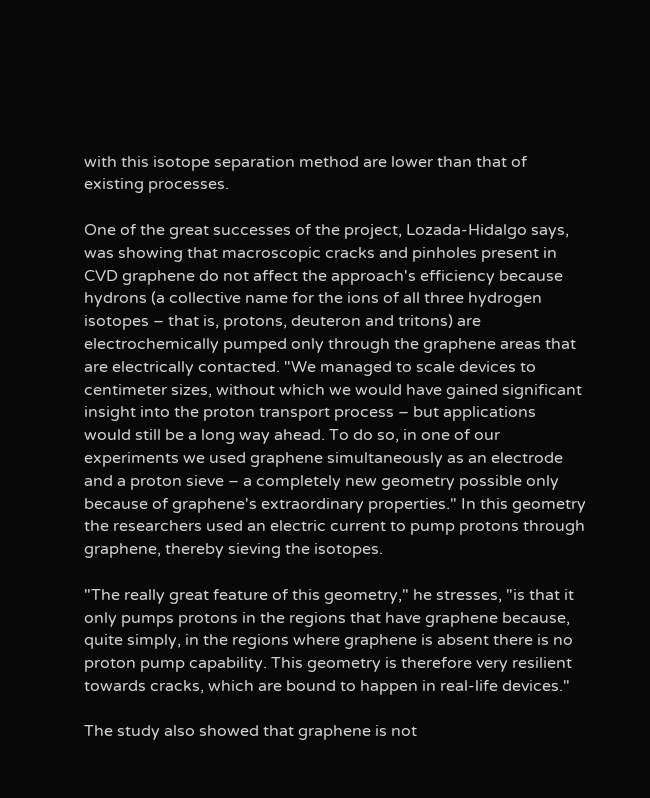with this isotope separation method are lower than that of existing processes.

One of the great successes of the project, Lozada-Hidalgo says, was showing that macroscopic cracks and pinholes present in CVD graphene do not affect the approach's efficiency because hydrons (a collective name for the ions of all three hydrogen isotopes – that is, protons, deuteron and tritons) are electrochemically pumped only through the graphene areas that are electrically contacted. "We managed to scale devices to centimeter sizes, without which we would have gained significant insight into the proton transport process – but applications would still be a long way ahead. To do so, in one of our experiments we used graphene simultaneously as an electrode and a proton sieve – a completely new geometry possible only because of graphene's extraordinary properties." In this geometry the researchers used an electric current to pump protons through graphene, thereby sieving the isotopes.

"The really great feature of this geometry," he stresses, "is that it only pumps protons in the regions that have graphene because, quite simply, in the regions where graphene is absent there is no proton pump capability. This geometry is therefore very resilient towards cracks, which are bound to happen in real-life devices."

The study also showed that graphene is not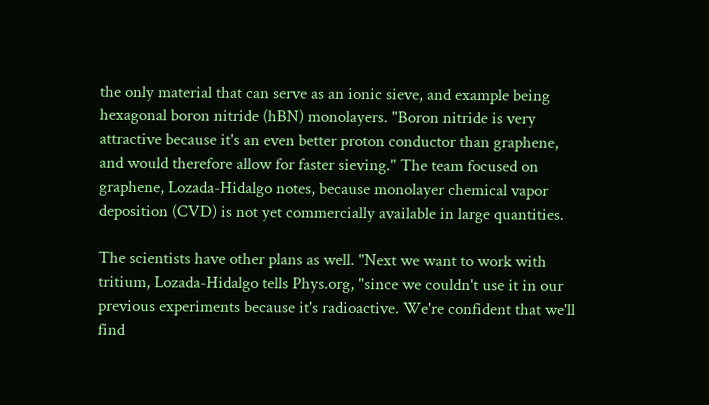the only material that can serve as an ionic sieve, and example being hexagonal boron nitride (hBN) monolayers. "Boron nitride is very attractive because it's an even better proton conductor than graphene, and would therefore allow for faster sieving." The team focused on graphene, Lozada-Hidalgo notes, because monolayer chemical vapor deposition (CVD) is not yet commercially available in large quantities.

The scientists have other plans as well. "Next we want to work with tritium, Lozada-Hidalgo tells Phys.org, "since we couldn't use it in our previous experiments because it's radioactive. We're confident that we'll find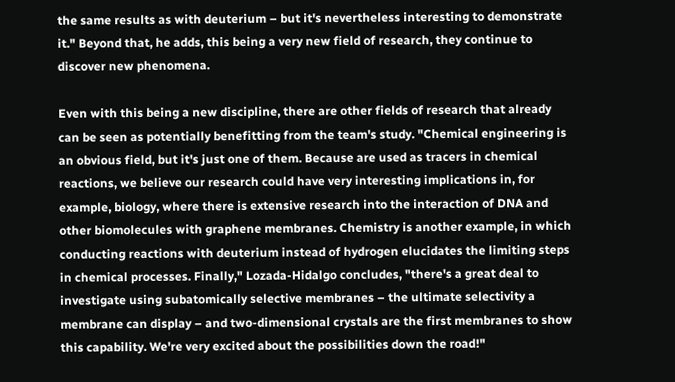the same results as with deuterium – but it's nevertheless interesting to demonstrate it." Beyond that, he adds, this being a very new field of research, they continue to discover new phenomena.

Even with this being a new discipline, there are other fields of research that already can be seen as potentially benefitting from the team's study. "Chemical engineering is an obvious field, but it's just one of them. Because are used as tracers in chemical reactions, we believe our research could have very interesting implications in, for example, biology, where there is extensive research into the interaction of DNA and other biomolecules with graphene membranes. Chemistry is another example, in which conducting reactions with deuterium instead of hydrogen elucidates the limiting steps in chemical processes. Finally," Lozada-Hidalgo concludes, "there's a great deal to investigate using subatomically selective membranes – the ultimate selectivity a membrane can display – and two-dimensional crystals are the first membranes to show this capability. We're very excited about the possibilities down the road!"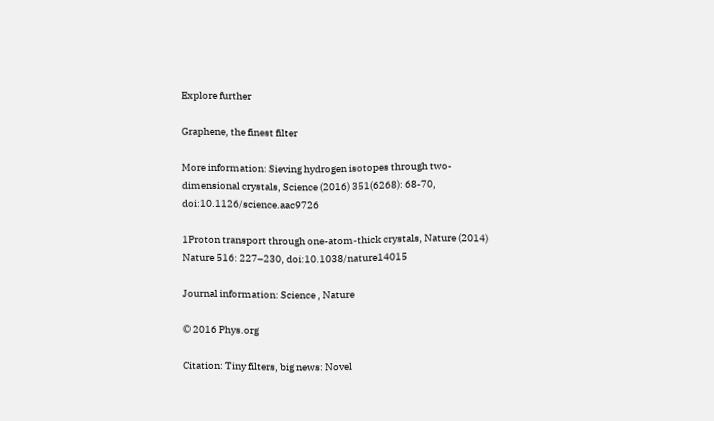Explore further

Graphene, the finest filter

More information: Sieving hydrogen isotopes through two-dimensional crystals, Science (2016) 351(6268): 68-70, doi:10.1126/science.aac9726

1Proton transport through one-atom-thick crystals, Nature (2014) Nature 516: 227–230, doi:10.1038/nature14015

Journal information: Science , Nature

© 2016 Phys.org

Citation: Tiny filters, big news: Novel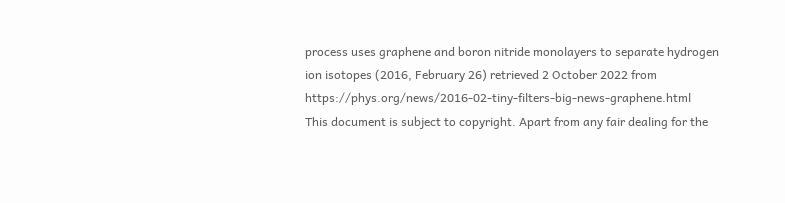process uses graphene and boron nitride monolayers to separate hydrogen ion isotopes (2016, February 26) retrieved 2 October 2022 from https://phys.org/news/2016-02-tiny-filters-big-news-graphene.html
This document is subject to copyright. Apart from any fair dealing for the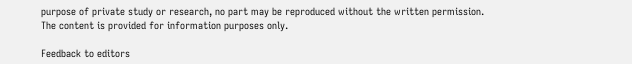purpose of private study or research, no part may be reproduced without the written permission. The content is provided for information purposes only.

Feedback to editors